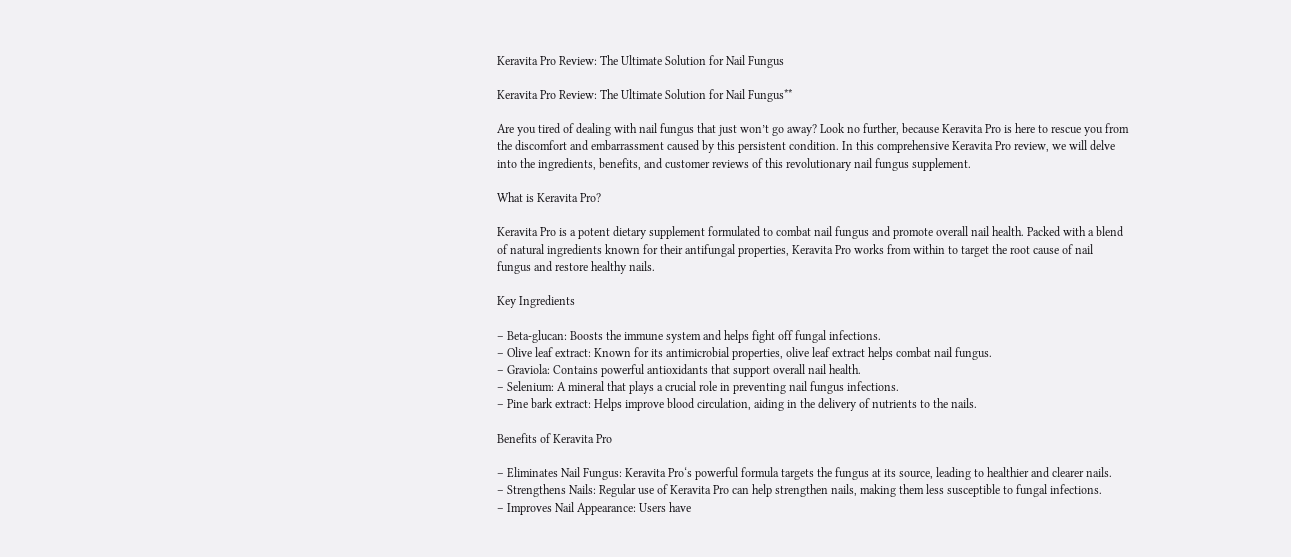Keravita Pro Review: The Ultimate Solution for Nail Fungus

Keravita Pro Review: The Ultimate Solution for Nail Fungus**

Are you tired of dealing with nail fungus that just won’t go away? Look no further, because Keravita Pro is here to rescue you from the discomfort and embarrassment caused by this persistent condition. In this comprehensive Keravita Pro review, we will delve into the ingredients, benefits, and customer reviews of this revolutionary nail fungus supplement.

What is Keravita Pro?

Keravita Pro is a potent dietary supplement formulated to combat nail fungus and promote overall nail health. Packed with a blend of natural ingredients known for their antifungal properties, Keravita Pro works from within to target the root cause of nail fungus and restore healthy nails.

Key Ingredients

– Beta-glucan: Boosts the immune system and helps fight off fungal infections.
– Olive leaf extract: Known for its antimicrobial properties, olive leaf extract helps combat nail fungus.
– Graviola: Contains powerful antioxidants that support overall nail health.
– Selenium: A mineral that plays a crucial role in preventing nail fungus infections.
– Pine bark extract: Helps improve blood circulation, aiding in the delivery of nutrients to the nails.

Benefits of Keravita Pro

– Eliminates Nail Fungus: Keravita Pro‘s powerful formula targets the fungus at its source, leading to healthier and clearer nails.
– Strengthens Nails: Regular use of Keravita Pro can help strengthen nails, making them less susceptible to fungal infections.
– Improves Nail Appearance: Users have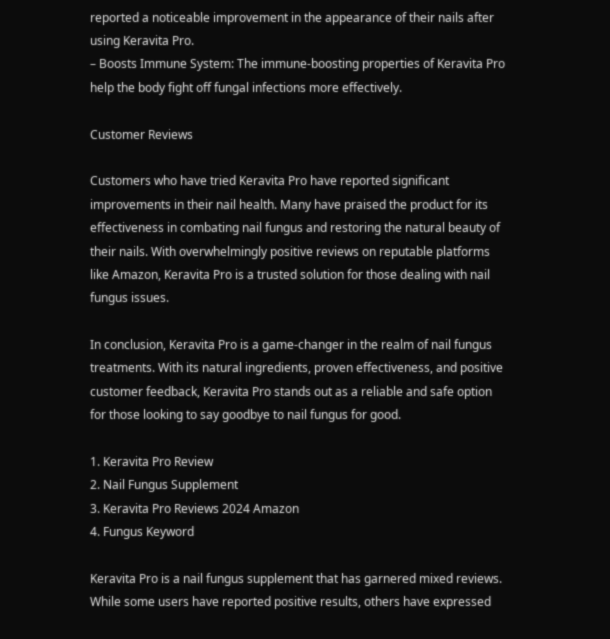reported a noticeable improvement in the appearance of their nails after using Keravita Pro.
– Boosts Immune System: The immune-boosting properties of Keravita Pro help the body fight off fungal infections more effectively.

Customer Reviews

Customers who have tried Keravita Pro have reported significant improvements in their nail health. Many have praised the product for its effectiveness in combating nail fungus and restoring the natural beauty of their nails. With overwhelmingly positive reviews on reputable platforms like Amazon, Keravita Pro is a trusted solution for those dealing with nail fungus issues.

In conclusion, Keravita Pro is a game-changer in the realm of nail fungus treatments. With its natural ingredients, proven effectiveness, and positive customer feedback, Keravita Pro stands out as a reliable and safe option for those looking to say goodbye to nail fungus for good.

1. Keravita Pro Review
2. Nail Fungus Supplement
3. Keravita Pro Reviews 2024 Amazon
4. Fungus Keyword

Keravita Pro is a nail fungus supplement that has garnered mixed reviews. While some users have reported positive results, others have expressed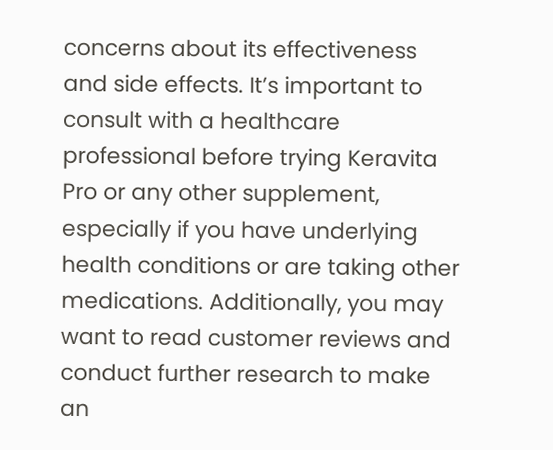concerns about its effectiveness and side effects. It’s important to consult with a healthcare professional before trying Keravita Pro or any other supplement, especially if you have underlying health conditions or are taking other medications. Additionally, you may want to read customer reviews and conduct further research to make an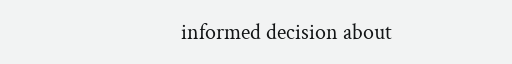informed decision about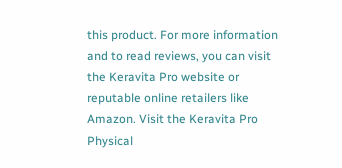this product. For more information and to read reviews, you can visit the Keravita Pro website or reputable online retailers like Amazon. Visit the Keravita Pro Physical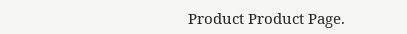Product Product Page.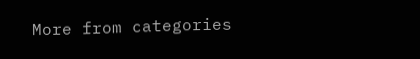More from categories